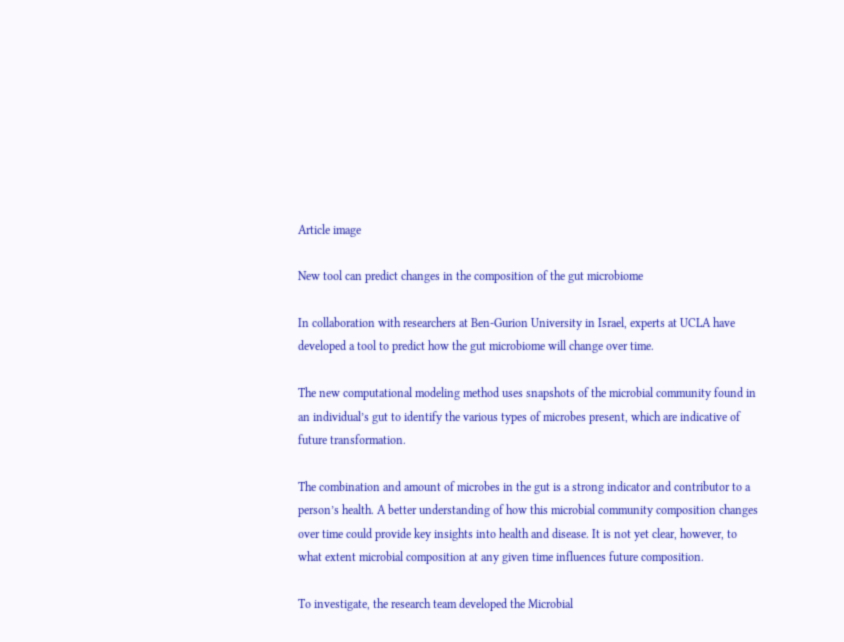Article image

New tool can predict changes in the composition of the gut microbiome

In collaboration with researchers at Ben-Gurion University in Israel, experts at UCLA have developed a tool to predict how the gut microbiome will change over time.

The new computational modeling method uses snapshots of the microbial community found in an individual’s gut to identify the various types of microbes present, which are indicative of future transformation.

The combination and amount of microbes in the gut is a strong indicator and contributor to a person’s health. A better understanding of how this microbial community composition changes over time could provide key insights into health and disease. It is not yet clear, however, to what extent microbial composition at any given time influences future composition.

To investigate, the research team developed the Microbial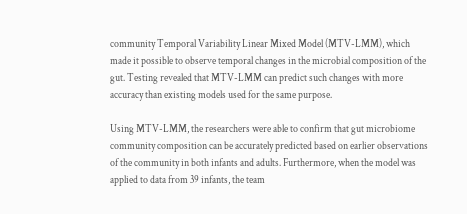community Temporal Variability Linear Mixed Model (MTV-LMM), which made it possible to observe temporal changes in the microbial composition of the gut. Testing revealed that MTV-LMM can predict such changes with more accuracy than existing models used for the same purpose.

Using MTV-LMM, the researchers were able to confirm that gut microbiome community composition can be accurately predicted based on earlier observations of the community in both infants and adults. Furthermore, when the model was applied to data from 39 infants, the team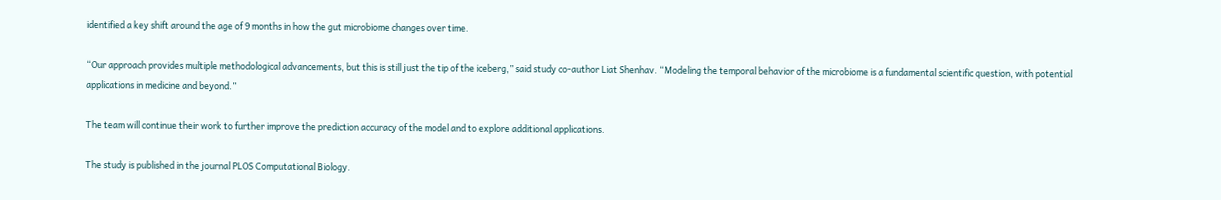identified a key shift around the age of 9 months in how the gut microbiome changes over time.

“Our approach provides multiple methodological advancements, but this is still just the tip of the iceberg,” said study co-author Liat Shenhav. “Modeling the temporal behavior of the microbiome is a fundamental scientific question, with potential applications in medicine and beyond.”

The team will continue their work to further improve the prediction accuracy of the model and to explore additional applications.

The study is published in the journal PLOS Computational Biology.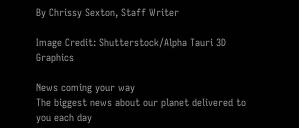By Chrissy Sexton, Staff Writer

Image Credit: Shutterstock/Alpha Tauri 3D Graphics

News coming your way
The biggest news about our planet delivered to you each day